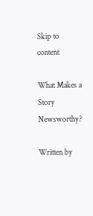Skip to content

What Makes a Story Newsworthy?

Written by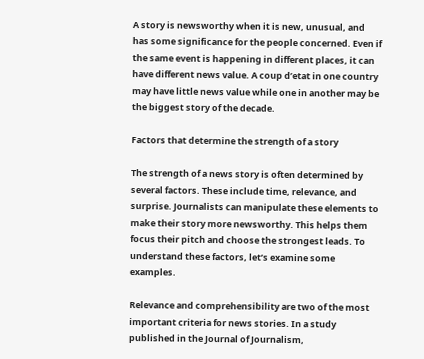A story is newsworthy when it is new, unusual, and has some significance for the people concerned. Even if the same event is happening in different places, it can have different news value. A coup d’etat in one country may have little news value while one in another may be the biggest story of the decade.

Factors that determine the strength of a story

The strength of a news story is often determined by several factors. These include time, relevance, and surprise. Journalists can manipulate these elements to make their story more newsworthy. This helps them focus their pitch and choose the strongest leads. To understand these factors, let’s examine some examples.

Relevance and comprehensibility are two of the most important criteria for news stories. In a study published in the Journal of Journalism,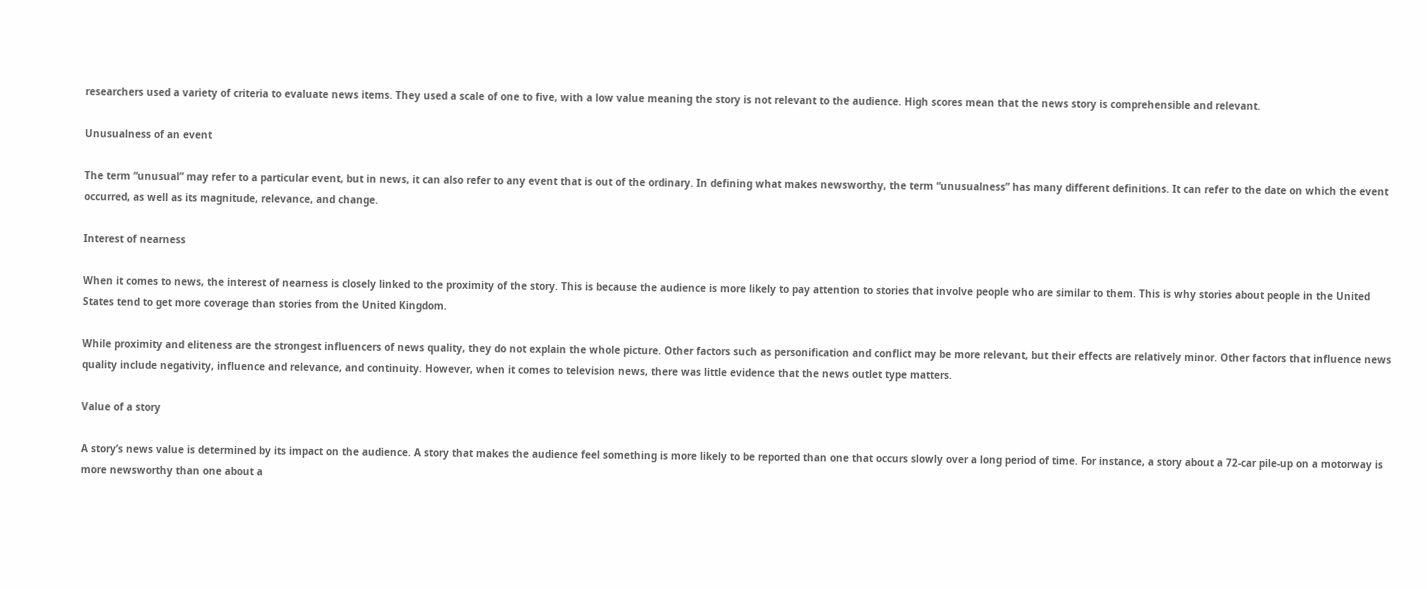researchers used a variety of criteria to evaluate news items. They used a scale of one to five, with a low value meaning the story is not relevant to the audience. High scores mean that the news story is comprehensible and relevant.

Unusualness of an event

The term “unusual” may refer to a particular event, but in news, it can also refer to any event that is out of the ordinary. In defining what makes newsworthy, the term “unusualness” has many different definitions. It can refer to the date on which the event occurred, as well as its magnitude, relevance, and change.

Interest of nearness

When it comes to news, the interest of nearness is closely linked to the proximity of the story. This is because the audience is more likely to pay attention to stories that involve people who are similar to them. This is why stories about people in the United States tend to get more coverage than stories from the United Kingdom.

While proximity and eliteness are the strongest influencers of news quality, they do not explain the whole picture. Other factors such as personification and conflict may be more relevant, but their effects are relatively minor. Other factors that influence news quality include negativity, influence and relevance, and continuity. However, when it comes to television news, there was little evidence that the news outlet type matters.

Value of a story

A story’s news value is determined by its impact on the audience. A story that makes the audience feel something is more likely to be reported than one that occurs slowly over a long period of time. For instance, a story about a 72-car pile-up on a motorway is more newsworthy than one about a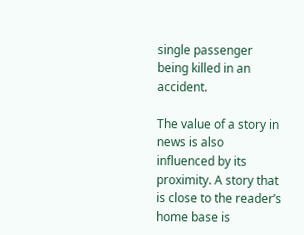single passenger being killed in an accident.

The value of a story in news is also influenced by its proximity. A story that is close to the reader’s home base is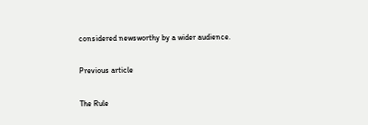considered newsworthy by a wider audience.

Previous article

The Rule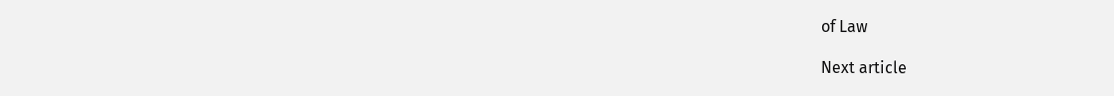of Law

Next article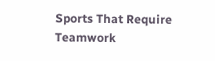Sports That Require Teamwork